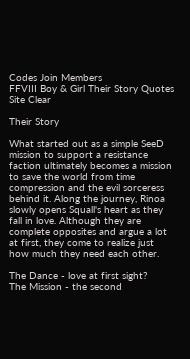Codes Join Members
FFVIII Boy & Girl Their Story Quotes
Site Clear

Their Story

What started out as a simple SeeD mission to support a resistance faction ultimately becomes a mission to save the world from time compression and the evil sorceress behind it. Along the journey, Rinoa slowly opens Squall's heart as they fall in love. Although they are complete opposites and argue a lot at first, they come to realize just how much they need each other.

The Dance - love at first sight?
The Mission - the second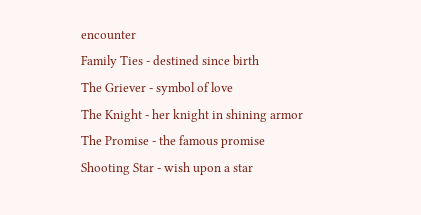encounter
Family Ties - destined since birth
The Griever - symbol of love
The Knight - her knight in shining armor
The Promise - the famous promise
Shooting Star - wish upon a star